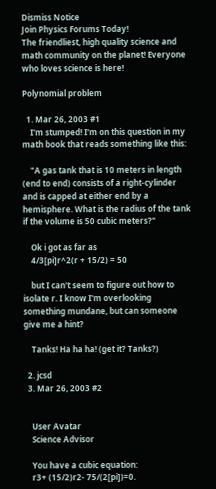Dismiss Notice
Join Physics Forums Today!
The friendliest, high quality science and math community on the planet! Everyone who loves science is here!

Polynomial problem

  1. Mar 26, 2003 #1
    I'm stumped! I'm on this question in my math book that reads something like this:

    "A gas tank that is 10 meters in length (end to end) consists of a right-cylinder and is capped at either end by a hemisphere. What is the radius of the tank if the volume is 50 cubic meters?"

    Ok i got as far as
    4/3[pi]r^2(r + 15/2) = 50

    but I can't seem to figure out how to isolate r. I know I'm overlooking something mundane, but can someone give me a hint?

    Tanks! Ha ha ha! (get it? Tanks?)

  2. jcsd
  3. Mar 26, 2003 #2


    User Avatar
    Science Advisor

    You have a cubic equation:
    r3+ (15/2)r2- 75/(2[pi])=0.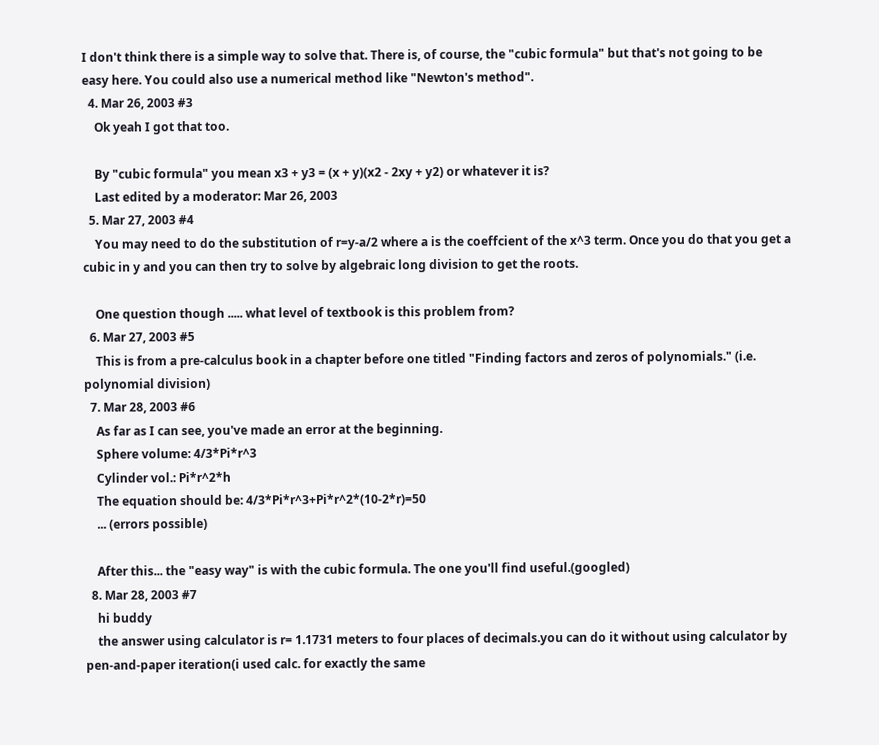I don't think there is a simple way to solve that. There is, of course, the "cubic formula" but that's not going to be easy here. You could also use a numerical method like "Newton's method".
  4. Mar 26, 2003 #3
    Ok yeah I got that too.

    By "cubic formula" you mean x3 + y3 = (x + y)(x2 - 2xy + y2) or whatever it is?
    Last edited by a moderator: Mar 26, 2003
  5. Mar 27, 2003 #4
    You may need to do the substitution of r=y-a/2 where a is the coeffcient of the x^3 term. Once you do that you get a cubic in y and you can then try to solve by algebraic long division to get the roots.

    One question though ..... what level of textbook is this problem from?
  6. Mar 27, 2003 #5
    This is from a pre-calculus book in a chapter before one titled "Finding factors and zeros of polynomials." (i.e. polynomial division)
  7. Mar 28, 2003 #6
    As far as I can see, you've made an error at the beginning.
    Sphere volume: 4/3*Pi*r^3
    Cylinder vol.: Pi*r^2*h
    The equation should be: 4/3*Pi*r^3+Pi*r^2*(10-2*r)=50
    ... (errors possible)

    After this... the "easy way" is with the cubic formula. The one you'll find useful.(googled)
  8. Mar 28, 2003 #7
    hi buddy
    the answer using calculator is r= 1.1731 meters to four places of decimals.you can do it without using calculator by pen-and-paper iteration(i used calc. for exactly the same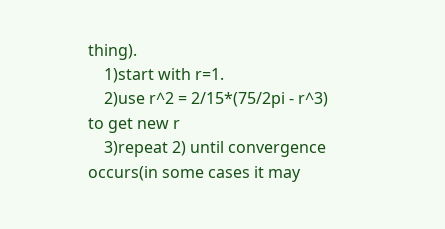thing).
    1)start with r=1.
    2)use r^2 = 2/15*(75/2pi - r^3) to get new r
    3)repeat 2) until convergence occurs(in some cases it may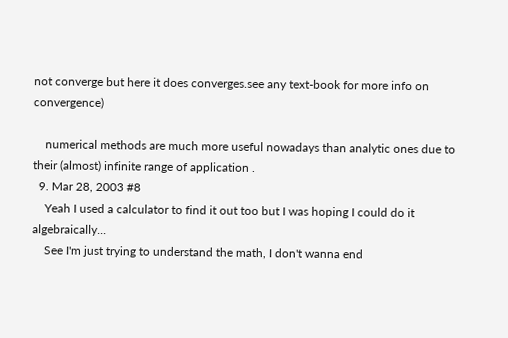not converge but here it does converges.see any text-book for more info on convergence)

    numerical methods are much more useful nowadays than analytic ones due to their (almost) infinite range of application .
  9. Mar 28, 2003 #8
    Yeah I used a calculator to find it out too but I was hoping I could do it algebraically...
    See I'm just trying to understand the math, I don't wanna end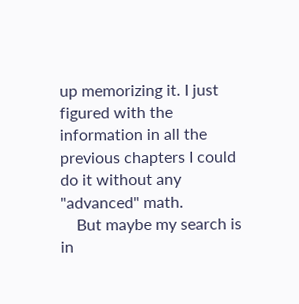up memorizing it. I just figured with the information in all the previous chapters I could do it without any "advanced" math.
    But maybe my search is in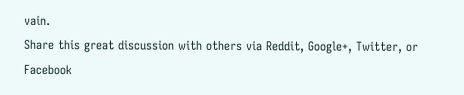vain.
Share this great discussion with others via Reddit, Google+, Twitter, or Facebook